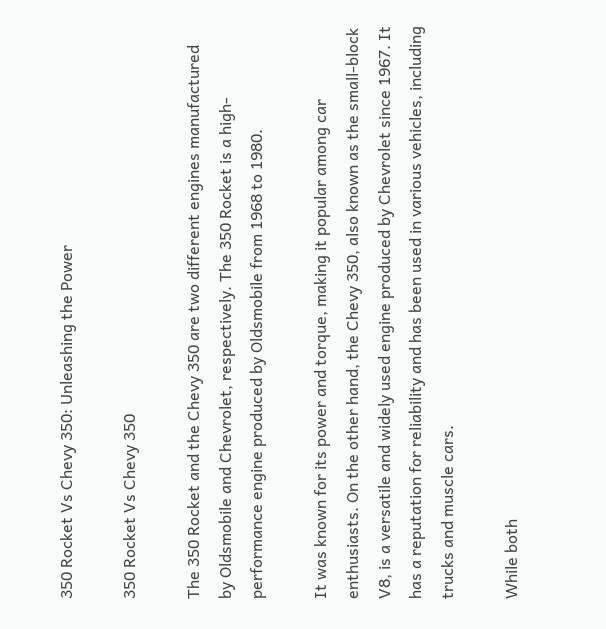350 Rocket Vs Chevy 350: Unleashing the Power

350 Rocket Vs Chevy 350

The 350 Rocket and the Chevy 350 are two different engines manufactured by Oldsmobile and Chevrolet, respectively. The 350 Rocket is a high-performance engine produced by Oldsmobile from 1968 to 1980.

It was known for its power and torque, making it popular among car enthusiasts. On the other hand, the Chevy 350, also known as the small-block V8, is a versatile and widely used engine produced by Chevrolet since 1967. It has a reputation for reliability and has been used in various vehicles, including trucks and muscle cars.

While both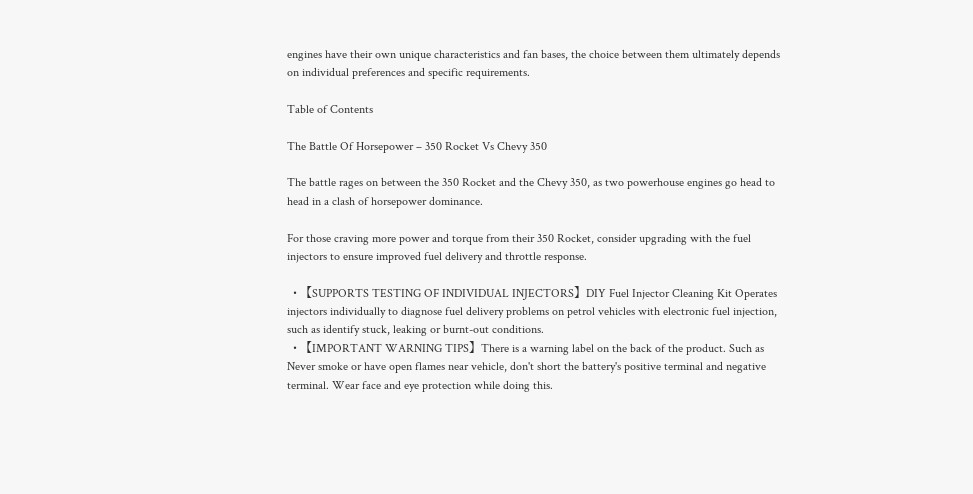engines have their own unique characteristics and fan bases, the choice between them ultimately depends on individual preferences and specific requirements.

Table of Contents

The Battle Of Horsepower – 350 Rocket Vs Chevy 350

The battle rages on between the 350 Rocket and the Chevy 350, as two powerhouse engines go head to head in a clash of horsepower dominance.

For those craving more power and torque from their 350 Rocket, consider upgrading with the fuel injectors to ensure improved fuel delivery and throttle response.

  • 【SUPPORTS TESTING OF INDIVIDUAL INJECTORS】DIY Fuel Injector Cleaning Kit Operates injectors individually to diagnose fuel delivery problems on petrol vehicles with electronic fuel injection, such as identify stuck, leaking or burnt-out conditions.
  • 【IMPORTANT WARNING TIPS】There is a warning label on the back of the product. Such as Never smoke or have open flames near vehicle, don't short the battery's positive terminal and negative terminal. Wear face and eye protection while doing this.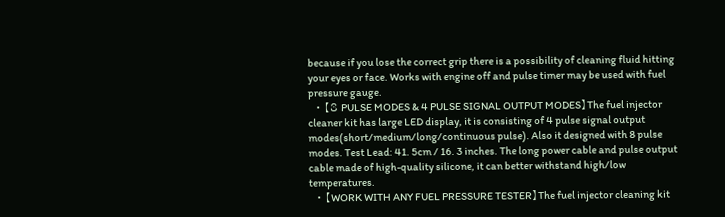because if you lose the correct grip there is a possibility of cleaning fluid hitting your eyes or face. Works with engine off and pulse timer may be used with fuel pressure gauge.
  • 【8 PULSE MODES & 4 PULSE SIGNAL OUTPUT MODES】The fuel injector cleaner kit has large LED display, it is consisting of 4 pulse signal output modes(short/medium/long/continuous pulse). Also it designed with 8 pulse modes. Test Lead: 41. 5cm / 16. 3 inches. The long power cable and pulse output cable made of high-quality silicone, it can better withstand high/low temperatures.
  • 【WORK WITH ANY FUEL PRESSURE TESTER】The fuel injector cleaning kit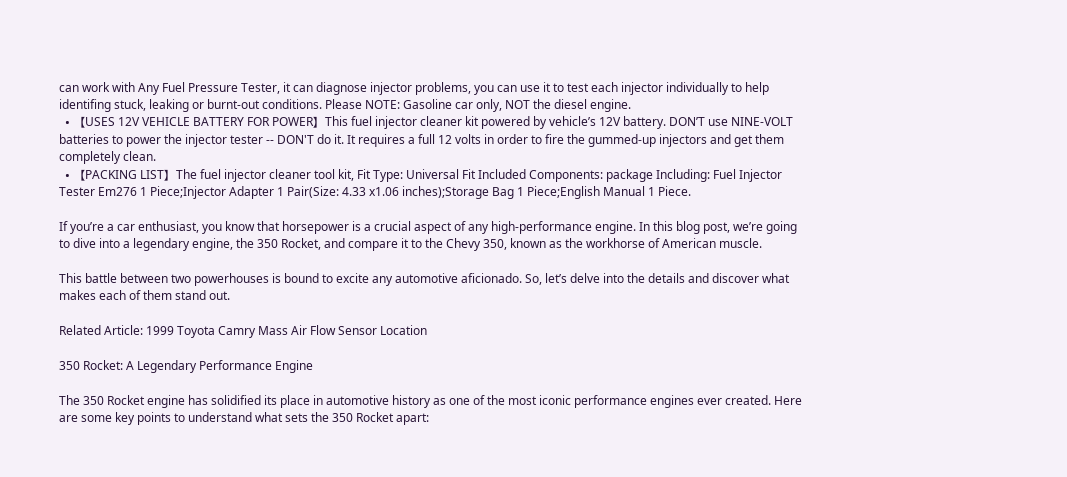can work with Any Fuel Pressure Tester, it can diagnose injector problems, you can use it to test each injector individually to help identifing stuck, leaking or burnt-out conditions. Please NOTE: Gasoline car only, NOT the diesel engine.
  • 【USES 12V VEHICLE BATTERY FOR POWER】This fuel injector cleaner kit powered by vehicle’s 12V battery. DON’T use NINE-VOLT batteries to power the injector tester -- DON'T do it. It requires a full 12 volts in order to fire the gummed-up injectors and get them completely clean.
  • 【PACKING LIST】The fuel injector cleaner tool kit, Fit Type: Universal Fit Included Components: package Including: Fuel Injector Tester Em276 1 Piece;Injector Adapter 1 Pair(Size: 4.33 x1.06 inches);Storage Bag 1 Piece;English Manual 1 Piece.

If you’re a car enthusiast, you know that horsepower is a crucial aspect of any high-performance engine. In this blog post, we’re going to dive into a legendary engine, the 350 Rocket, and compare it to the Chevy 350, known as the workhorse of American muscle.

This battle between two powerhouses is bound to excite any automotive aficionado. So, let’s delve into the details and discover what makes each of them stand out.

Related Article: 1999 Toyota Camry Mass Air Flow Sensor Location

350 Rocket: A Legendary Performance Engine

The 350 Rocket engine has solidified its place in automotive history as one of the most iconic performance engines ever created. Here are some key points to understand what sets the 350 Rocket apart: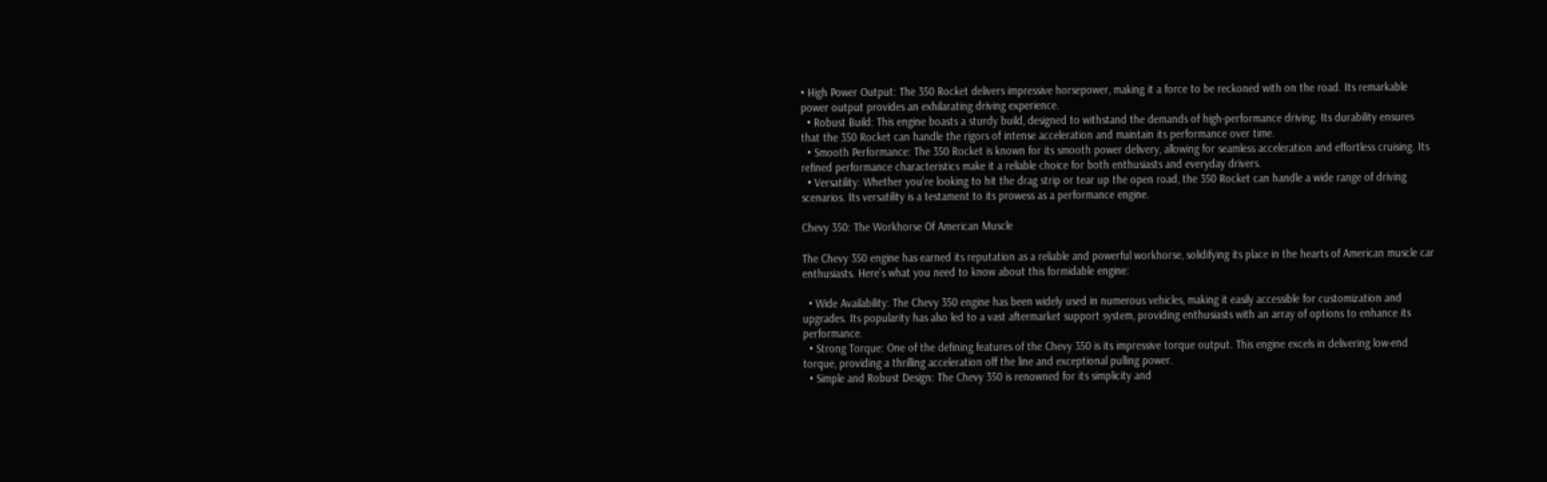• High Power Output: The 350 Rocket delivers impressive horsepower, making it a force to be reckoned with on the road. Its remarkable power output provides an exhilarating driving experience.
  • Robust Build: This engine boasts a sturdy build, designed to withstand the demands of high-performance driving. Its durability ensures that the 350 Rocket can handle the rigors of intense acceleration and maintain its performance over time.
  • Smooth Performance: The 350 Rocket is known for its smooth power delivery, allowing for seamless acceleration and effortless cruising. Its refined performance characteristics make it a reliable choice for both enthusiasts and everyday drivers.
  • Versatility: Whether you’re looking to hit the drag strip or tear up the open road, the 350 Rocket can handle a wide range of driving scenarios. Its versatility is a testament to its prowess as a performance engine.

Chevy 350: The Workhorse Of American Muscle

The Chevy 350 engine has earned its reputation as a reliable and powerful workhorse, solidifying its place in the hearts of American muscle car enthusiasts. Here’s what you need to know about this formidable engine:

  • Wide Availability: The Chevy 350 engine has been widely used in numerous vehicles, making it easily accessible for customization and upgrades. Its popularity has also led to a vast aftermarket support system, providing enthusiasts with an array of options to enhance its performance.
  • Strong Torque: One of the defining features of the Chevy 350 is its impressive torque output. This engine excels in delivering low-end torque, providing a thrilling acceleration off the line and exceptional pulling power.
  • Simple and Robust Design: The Chevy 350 is renowned for its simplicity and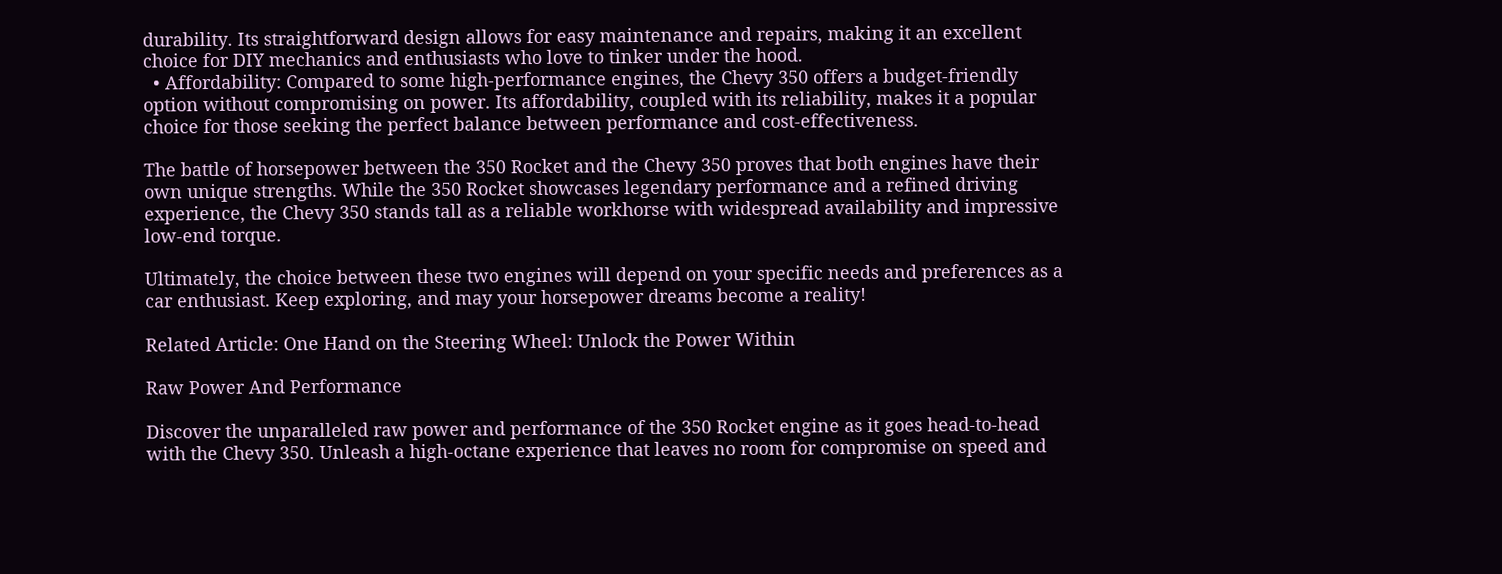durability. Its straightforward design allows for easy maintenance and repairs, making it an excellent choice for DIY mechanics and enthusiasts who love to tinker under the hood.
  • Affordability: Compared to some high-performance engines, the Chevy 350 offers a budget-friendly option without compromising on power. Its affordability, coupled with its reliability, makes it a popular choice for those seeking the perfect balance between performance and cost-effectiveness.

The battle of horsepower between the 350 Rocket and the Chevy 350 proves that both engines have their own unique strengths. While the 350 Rocket showcases legendary performance and a refined driving experience, the Chevy 350 stands tall as a reliable workhorse with widespread availability and impressive low-end torque.

Ultimately, the choice between these two engines will depend on your specific needs and preferences as a car enthusiast. Keep exploring, and may your horsepower dreams become a reality!

Related Article: One Hand on the Steering Wheel: Unlock the Power Within

Raw Power And Performance

Discover the unparalleled raw power and performance of the 350 Rocket engine as it goes head-to-head with the Chevy 350. Unleash a high-octane experience that leaves no room for compromise on speed and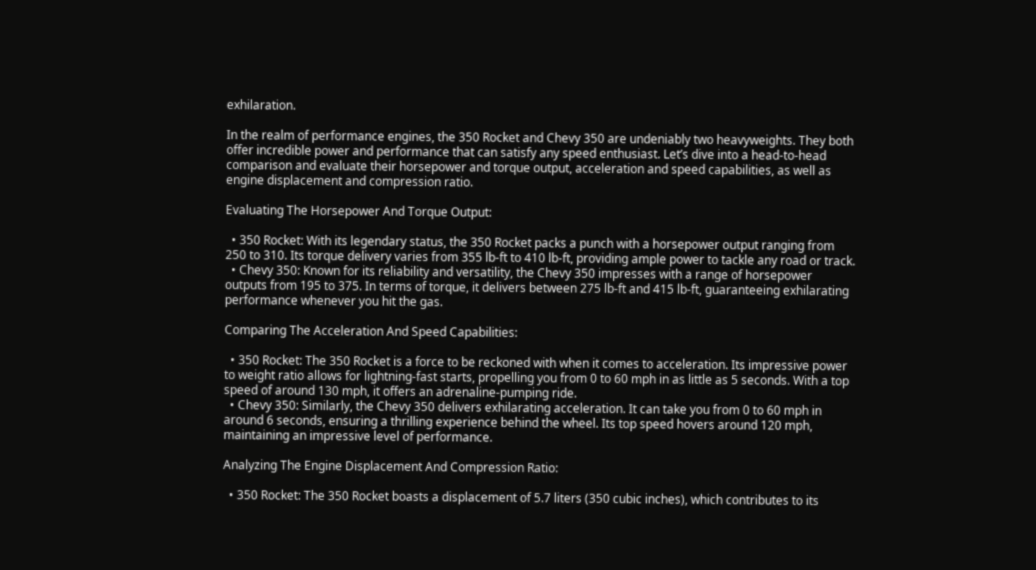exhilaration.

In the realm of performance engines, the 350 Rocket and Chevy 350 are undeniably two heavyweights. They both offer incredible power and performance that can satisfy any speed enthusiast. Let’s dive into a head-to-head comparison and evaluate their horsepower and torque output, acceleration and speed capabilities, as well as engine displacement and compression ratio.

Evaluating The Horsepower And Torque Output:

  • 350 Rocket: With its legendary status, the 350 Rocket packs a punch with a horsepower output ranging from 250 to 310. Its torque delivery varies from 355 lb-ft to 410 lb-ft, providing ample power to tackle any road or track.
  • Chevy 350: Known for its reliability and versatility, the Chevy 350 impresses with a range of horsepower outputs from 195 to 375. In terms of torque, it delivers between 275 lb-ft and 415 lb-ft, guaranteeing exhilarating performance whenever you hit the gas.

Comparing The Acceleration And Speed Capabilities:

  • 350 Rocket: The 350 Rocket is a force to be reckoned with when it comes to acceleration. Its impressive power to weight ratio allows for lightning-fast starts, propelling you from 0 to 60 mph in as little as 5 seconds. With a top speed of around 130 mph, it offers an adrenaline-pumping ride.
  • Chevy 350: Similarly, the Chevy 350 delivers exhilarating acceleration. It can take you from 0 to 60 mph in around 6 seconds, ensuring a thrilling experience behind the wheel. Its top speed hovers around 120 mph, maintaining an impressive level of performance.

Analyzing The Engine Displacement And Compression Ratio:

  • 350 Rocket: The 350 Rocket boasts a displacement of 5.7 liters (350 cubic inches), which contributes to its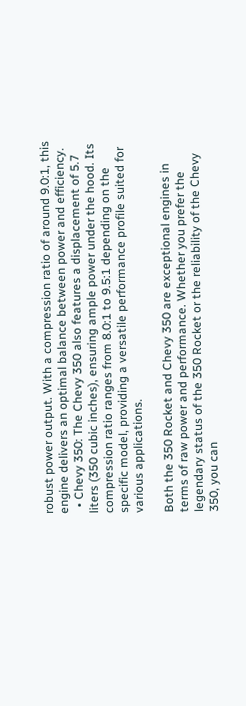robust power output. With a compression ratio of around 9.0:1, this engine delivers an optimal balance between power and efficiency.
  • Chevy 350: The Chevy 350 also features a displacement of 5.7 liters (350 cubic inches), ensuring ample power under the hood. Its compression ratio ranges from 8.0:1 to 9.5:1 depending on the specific model, providing a versatile performance profile suited for various applications.

Both the 350 Rocket and Chevy 350 are exceptional engines in terms of raw power and performance. Whether you prefer the legendary status of the 350 Rocket or the reliability of the Chevy 350, you can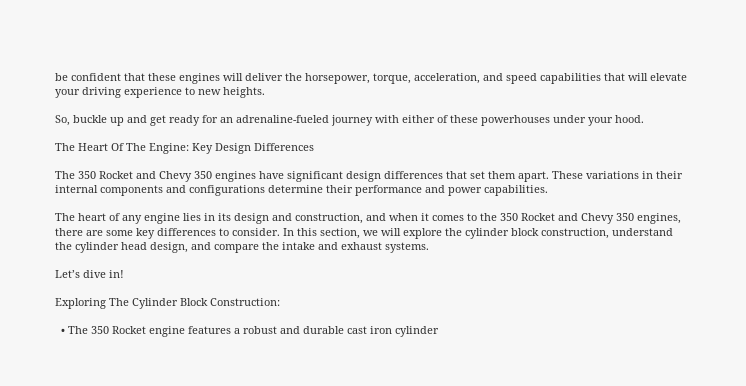be confident that these engines will deliver the horsepower, torque, acceleration, and speed capabilities that will elevate your driving experience to new heights.

So, buckle up and get ready for an adrenaline-fueled journey with either of these powerhouses under your hood.

The Heart Of The Engine: Key Design Differences

The 350 Rocket and Chevy 350 engines have significant design differences that set them apart. These variations in their internal components and configurations determine their performance and power capabilities.

The heart of any engine lies in its design and construction, and when it comes to the 350 Rocket and Chevy 350 engines, there are some key differences to consider. In this section, we will explore the cylinder block construction, understand the cylinder head design, and compare the intake and exhaust systems.

Let’s dive in!

Exploring The Cylinder Block Construction:

  • The 350 Rocket engine features a robust and durable cast iron cylinder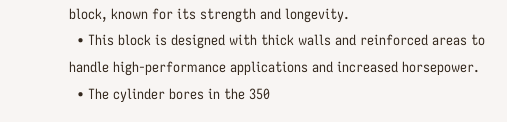block, known for its strength and longevity.
  • This block is designed with thick walls and reinforced areas to handle high-performance applications and increased horsepower.
  • The cylinder bores in the 350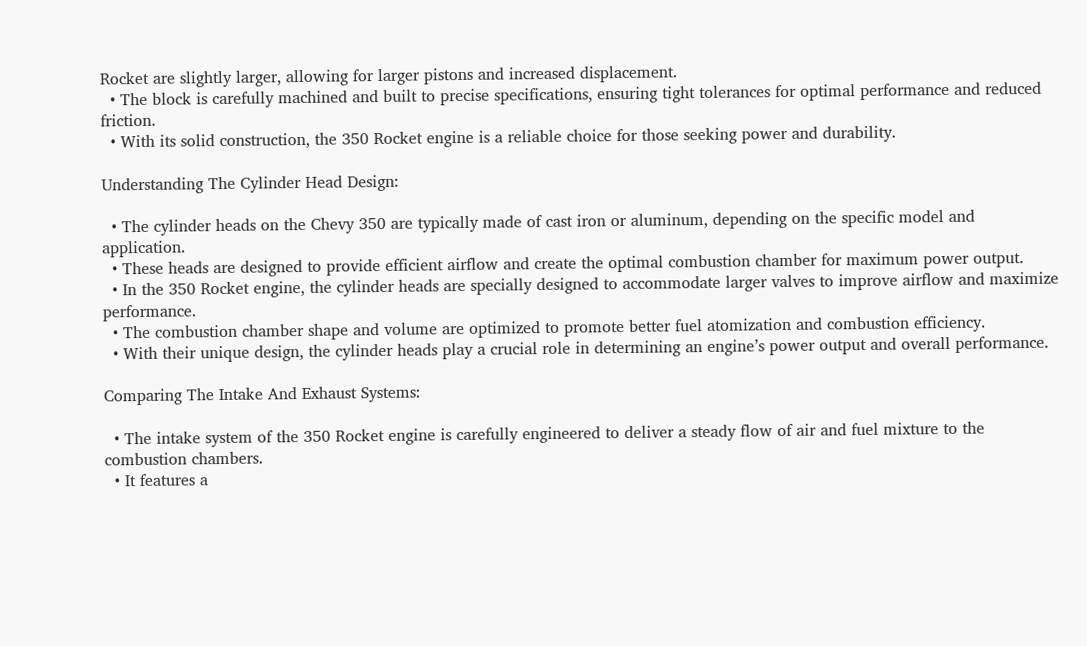Rocket are slightly larger, allowing for larger pistons and increased displacement.
  • The block is carefully machined and built to precise specifications, ensuring tight tolerances for optimal performance and reduced friction.
  • With its solid construction, the 350 Rocket engine is a reliable choice for those seeking power and durability.

Understanding The Cylinder Head Design:

  • The cylinder heads on the Chevy 350 are typically made of cast iron or aluminum, depending on the specific model and application.
  • These heads are designed to provide efficient airflow and create the optimal combustion chamber for maximum power output.
  • In the 350 Rocket engine, the cylinder heads are specially designed to accommodate larger valves to improve airflow and maximize performance.
  • The combustion chamber shape and volume are optimized to promote better fuel atomization and combustion efficiency.
  • With their unique design, the cylinder heads play a crucial role in determining an engine’s power output and overall performance.

Comparing The Intake And Exhaust Systems:

  • The intake system of the 350 Rocket engine is carefully engineered to deliver a steady flow of air and fuel mixture to the combustion chambers.
  • It features a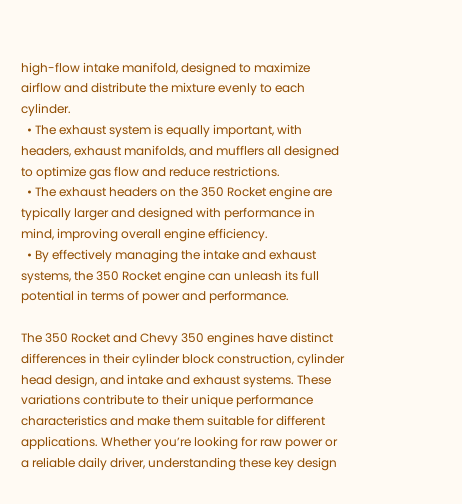high-flow intake manifold, designed to maximize airflow and distribute the mixture evenly to each cylinder.
  • The exhaust system is equally important, with headers, exhaust manifolds, and mufflers all designed to optimize gas flow and reduce restrictions.
  • The exhaust headers on the 350 Rocket engine are typically larger and designed with performance in mind, improving overall engine efficiency.
  • By effectively managing the intake and exhaust systems, the 350 Rocket engine can unleash its full potential in terms of power and performance.

The 350 Rocket and Chevy 350 engines have distinct differences in their cylinder block construction, cylinder head design, and intake and exhaust systems. These variations contribute to their unique performance characteristics and make them suitable for different applications. Whether you’re looking for raw power or a reliable daily driver, understanding these key design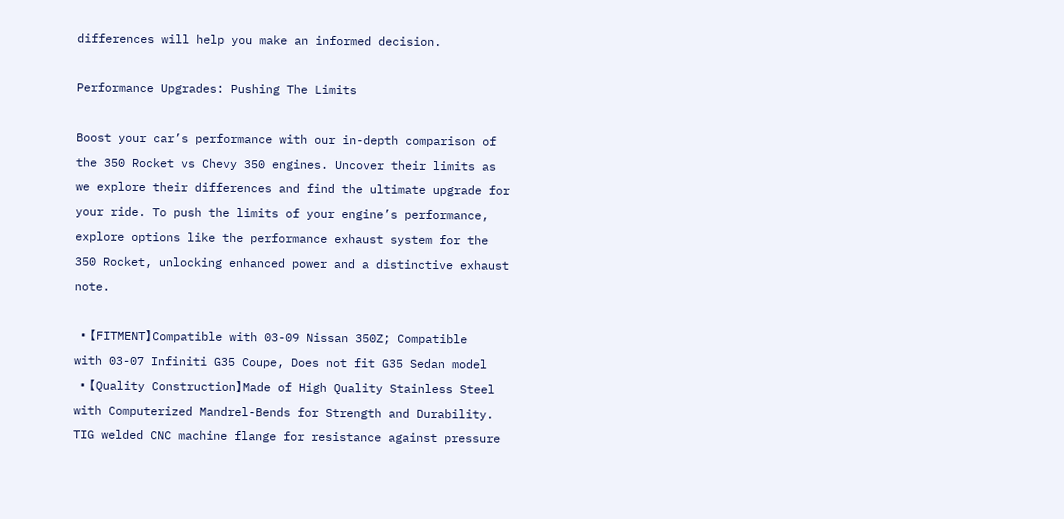differences will help you make an informed decision.

Performance Upgrades: Pushing The Limits

Boost your car’s performance with our in-depth comparison of the 350 Rocket vs Chevy 350 engines. Uncover their limits as we explore their differences and find the ultimate upgrade for your ride. To push the limits of your engine’s performance, explore options like the performance exhaust system for the 350 Rocket, unlocking enhanced power and a distinctive exhaust note.

  • 【FITMENT】Compatible with 03-09 Nissan 350Z; Compatible with 03-07 Infiniti G35 Coupe, Does not fit G35 Sedan model
  • 【Quality Construction】Made of High Quality Stainless Steel with Computerized Mandrel-Bends for Strength and Durability. TIG welded CNC machine flange for resistance against pressure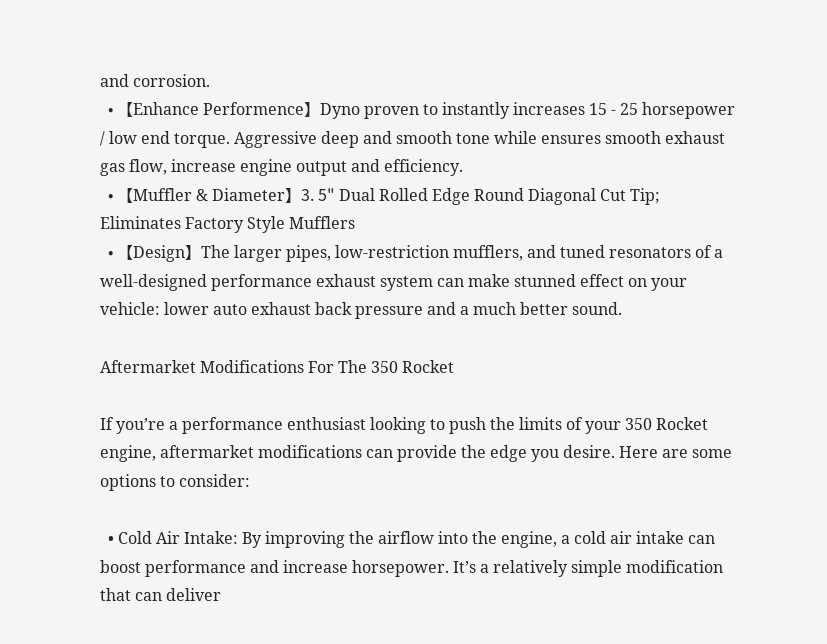and corrosion.
  • 【Enhance Performence】Dyno proven to instantly increases 15 - 25 horsepower / low end torque. Aggressive deep and smooth tone while ensures smooth exhaust gas flow, increase engine output and efficiency.
  • 【Muffler & Diameter】3. 5" Dual Rolled Edge Round Diagonal Cut Tip; Eliminates Factory Style Mufflers
  • 【Design】The larger pipes, low-restriction mufflers, and tuned resonators of a well-designed performance exhaust system can make stunned effect on your vehicle: lower auto exhaust back pressure and a much better sound.

Aftermarket Modifications For The 350 Rocket

If you’re a performance enthusiast looking to push the limits of your 350 Rocket engine, aftermarket modifications can provide the edge you desire. Here are some options to consider:

  • Cold Air Intake: By improving the airflow into the engine, a cold air intake can boost performance and increase horsepower. It’s a relatively simple modification that can deliver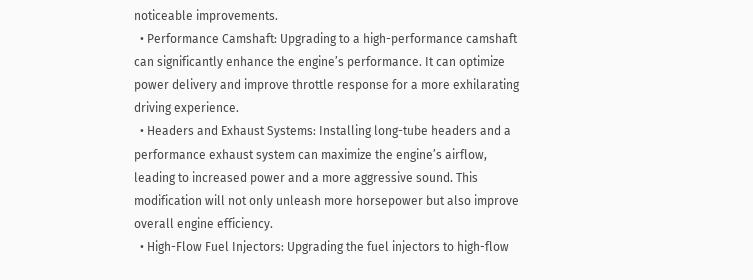noticeable improvements.
  • Performance Camshaft: Upgrading to a high-performance camshaft can significantly enhance the engine’s performance. It can optimize power delivery and improve throttle response for a more exhilarating driving experience.
  • Headers and Exhaust Systems: Installing long-tube headers and a performance exhaust system can maximize the engine’s airflow, leading to increased power and a more aggressive sound. This modification will not only unleash more horsepower but also improve overall engine efficiency.
  • High-Flow Fuel Injectors: Upgrading the fuel injectors to high-flow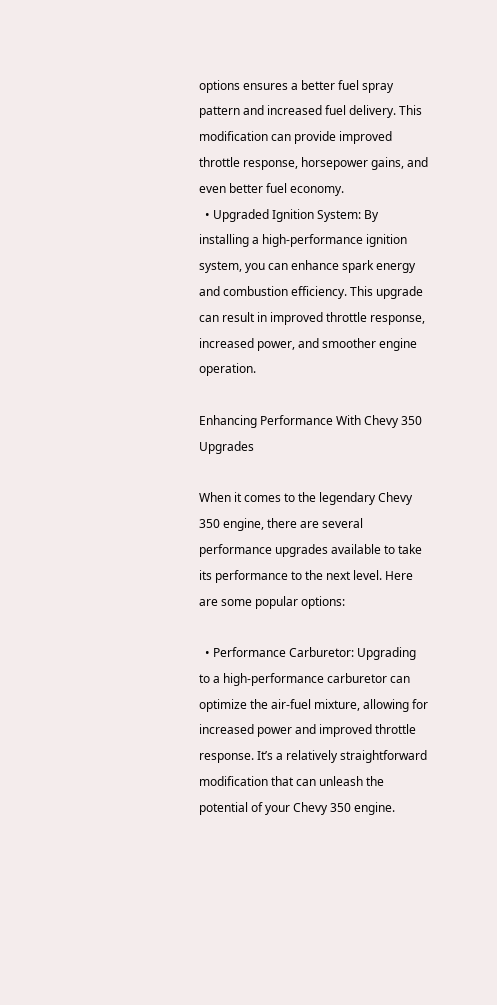options ensures a better fuel spray pattern and increased fuel delivery. This modification can provide improved throttle response, horsepower gains, and even better fuel economy.
  • Upgraded Ignition System: By installing a high-performance ignition system, you can enhance spark energy and combustion efficiency. This upgrade can result in improved throttle response, increased power, and smoother engine operation.

Enhancing Performance With Chevy 350 Upgrades

When it comes to the legendary Chevy 350 engine, there are several performance upgrades available to take its performance to the next level. Here are some popular options:

  • Performance Carburetor: Upgrading to a high-performance carburetor can optimize the air-fuel mixture, allowing for increased power and improved throttle response. It’s a relatively straightforward modification that can unleash the potential of your Chevy 350 engine.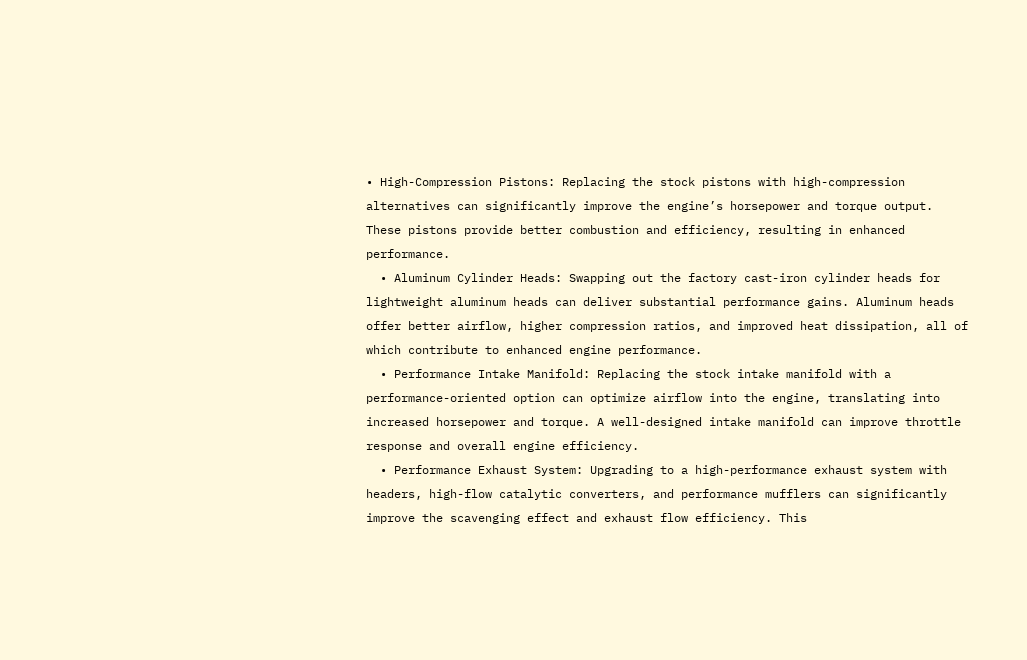• High-Compression Pistons: Replacing the stock pistons with high-compression alternatives can significantly improve the engine’s horsepower and torque output. These pistons provide better combustion and efficiency, resulting in enhanced performance.
  • Aluminum Cylinder Heads: Swapping out the factory cast-iron cylinder heads for lightweight aluminum heads can deliver substantial performance gains. Aluminum heads offer better airflow, higher compression ratios, and improved heat dissipation, all of which contribute to enhanced engine performance.
  • Performance Intake Manifold: Replacing the stock intake manifold with a performance-oriented option can optimize airflow into the engine, translating into increased horsepower and torque. A well-designed intake manifold can improve throttle response and overall engine efficiency.
  • Performance Exhaust System: Upgrading to a high-performance exhaust system with headers, high-flow catalytic converters, and performance mufflers can significantly improve the scavenging effect and exhaust flow efficiency. This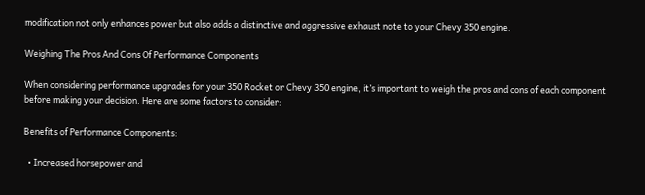modification not only enhances power but also adds a distinctive and aggressive exhaust note to your Chevy 350 engine.

Weighing The Pros And Cons Of Performance Components

When considering performance upgrades for your 350 Rocket or Chevy 350 engine, it’s important to weigh the pros and cons of each component before making your decision. Here are some factors to consider:

Benefits of Performance Components:

  • Increased horsepower and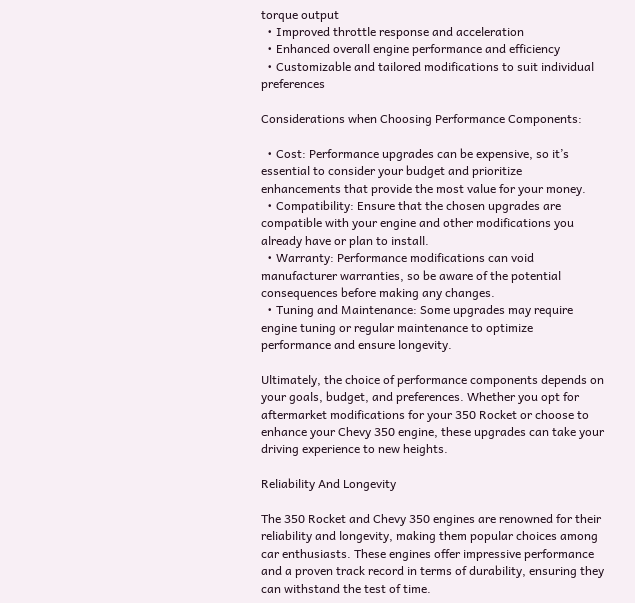torque output
  • Improved throttle response and acceleration
  • Enhanced overall engine performance and efficiency
  • Customizable and tailored modifications to suit individual preferences

Considerations when Choosing Performance Components:

  • Cost: Performance upgrades can be expensive, so it’s essential to consider your budget and prioritize enhancements that provide the most value for your money.
  • Compatibility: Ensure that the chosen upgrades are compatible with your engine and other modifications you already have or plan to install.
  • Warranty: Performance modifications can void manufacturer warranties, so be aware of the potential consequences before making any changes.
  • Tuning and Maintenance: Some upgrades may require engine tuning or regular maintenance to optimize performance and ensure longevity.

Ultimately, the choice of performance components depends on your goals, budget, and preferences. Whether you opt for aftermarket modifications for your 350 Rocket or choose to enhance your Chevy 350 engine, these upgrades can take your driving experience to new heights.

Reliability And Longevity

The 350 Rocket and Chevy 350 engines are renowned for their reliability and longevity, making them popular choices among car enthusiasts. These engines offer impressive performance and a proven track record in terms of durability, ensuring they can withstand the test of time.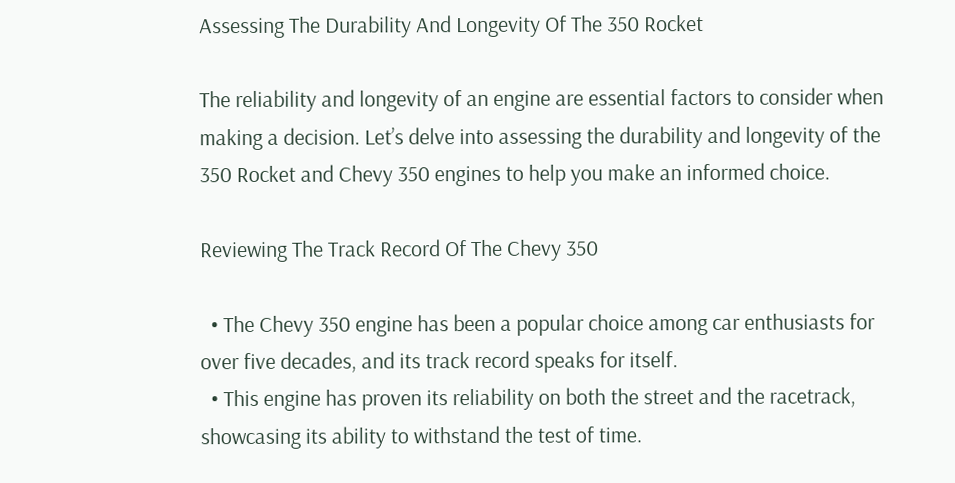Assessing The Durability And Longevity Of The 350 Rocket

The reliability and longevity of an engine are essential factors to consider when making a decision. Let’s delve into assessing the durability and longevity of the 350 Rocket and Chevy 350 engines to help you make an informed choice.

Reviewing The Track Record Of The Chevy 350

  • The Chevy 350 engine has been a popular choice among car enthusiasts for over five decades, and its track record speaks for itself.
  • This engine has proven its reliability on both the street and the racetrack, showcasing its ability to withstand the test of time.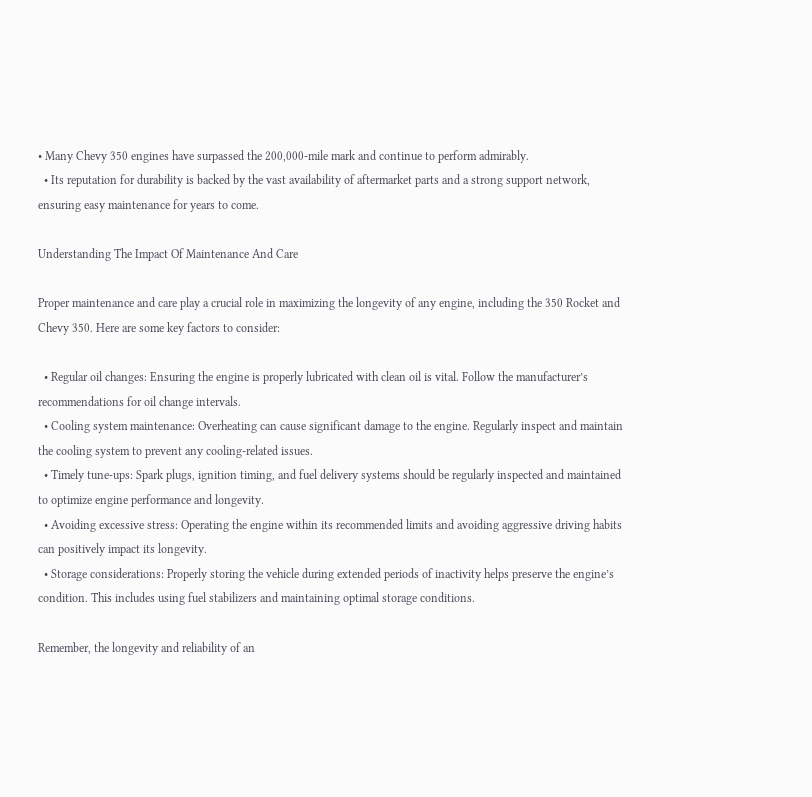• Many Chevy 350 engines have surpassed the 200,000-mile mark and continue to perform admirably.
  • Its reputation for durability is backed by the vast availability of aftermarket parts and a strong support network, ensuring easy maintenance for years to come.

Understanding The Impact Of Maintenance And Care

Proper maintenance and care play a crucial role in maximizing the longevity of any engine, including the 350 Rocket and Chevy 350. Here are some key factors to consider:

  • Regular oil changes: Ensuring the engine is properly lubricated with clean oil is vital. Follow the manufacturer’s recommendations for oil change intervals.
  • Cooling system maintenance: Overheating can cause significant damage to the engine. Regularly inspect and maintain the cooling system to prevent any cooling-related issues.
  • Timely tune-ups: Spark plugs, ignition timing, and fuel delivery systems should be regularly inspected and maintained to optimize engine performance and longevity.
  • Avoiding excessive stress: Operating the engine within its recommended limits and avoiding aggressive driving habits can positively impact its longevity.
  • Storage considerations: Properly storing the vehicle during extended periods of inactivity helps preserve the engine’s condition. This includes using fuel stabilizers and maintaining optimal storage conditions.

Remember, the longevity and reliability of an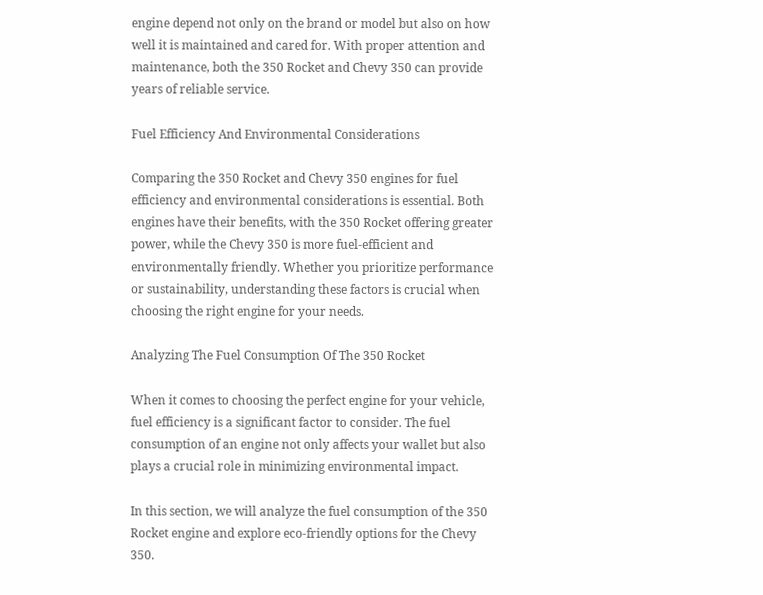engine depend not only on the brand or model but also on how well it is maintained and cared for. With proper attention and maintenance, both the 350 Rocket and Chevy 350 can provide years of reliable service.

Fuel Efficiency And Environmental Considerations

Comparing the 350 Rocket and Chevy 350 engines for fuel efficiency and environmental considerations is essential. Both engines have their benefits, with the 350 Rocket offering greater power, while the Chevy 350 is more fuel-efficient and environmentally friendly. Whether you prioritize performance or sustainability, understanding these factors is crucial when choosing the right engine for your needs.

Analyzing The Fuel Consumption Of The 350 Rocket

When it comes to choosing the perfect engine for your vehicle, fuel efficiency is a significant factor to consider. The fuel consumption of an engine not only affects your wallet but also plays a crucial role in minimizing environmental impact.

In this section, we will analyze the fuel consumption of the 350 Rocket engine and explore eco-friendly options for the Chevy 350.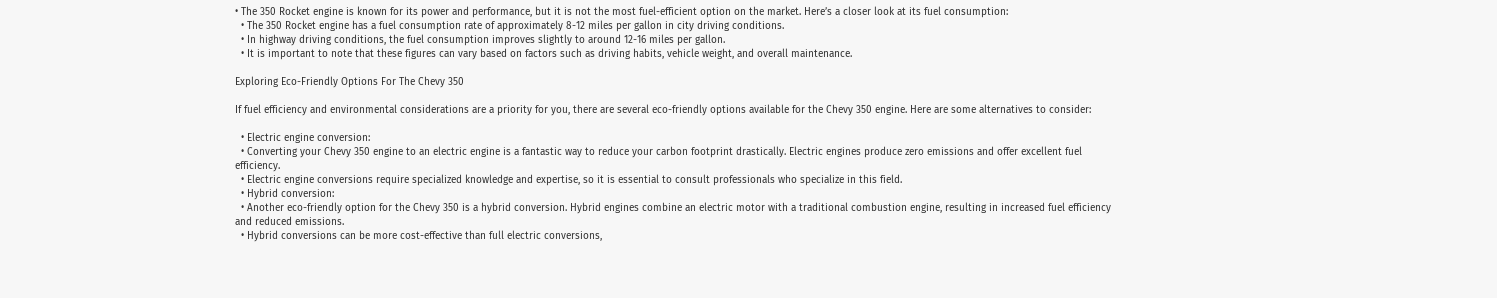• The 350 Rocket engine is known for its power and performance, but it is not the most fuel-efficient option on the market. Here’s a closer look at its fuel consumption:
  • The 350 Rocket engine has a fuel consumption rate of approximately 8-12 miles per gallon in city driving conditions.
  • In highway driving conditions, the fuel consumption improves slightly to around 12-16 miles per gallon.
  • It is important to note that these figures can vary based on factors such as driving habits, vehicle weight, and overall maintenance.

Exploring Eco-Friendly Options For The Chevy 350

If fuel efficiency and environmental considerations are a priority for you, there are several eco-friendly options available for the Chevy 350 engine. Here are some alternatives to consider:

  • Electric engine conversion:
  • Converting your Chevy 350 engine to an electric engine is a fantastic way to reduce your carbon footprint drastically. Electric engines produce zero emissions and offer excellent fuel efficiency.
  • Electric engine conversions require specialized knowledge and expertise, so it is essential to consult professionals who specialize in this field.
  • Hybrid conversion:
  • Another eco-friendly option for the Chevy 350 is a hybrid conversion. Hybrid engines combine an electric motor with a traditional combustion engine, resulting in increased fuel efficiency and reduced emissions.
  • Hybrid conversions can be more cost-effective than full electric conversions,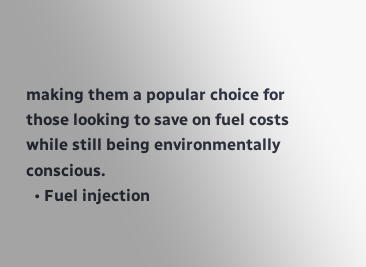making them a popular choice for those looking to save on fuel costs while still being environmentally conscious.
  • Fuel injection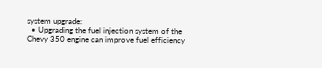system upgrade:
  • Upgrading the fuel injection system of the Chevy 350 engine can improve fuel efficiency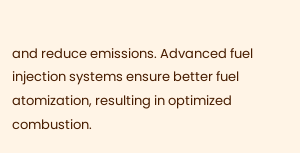and reduce emissions. Advanced fuel injection systems ensure better fuel atomization, resulting in optimized combustion.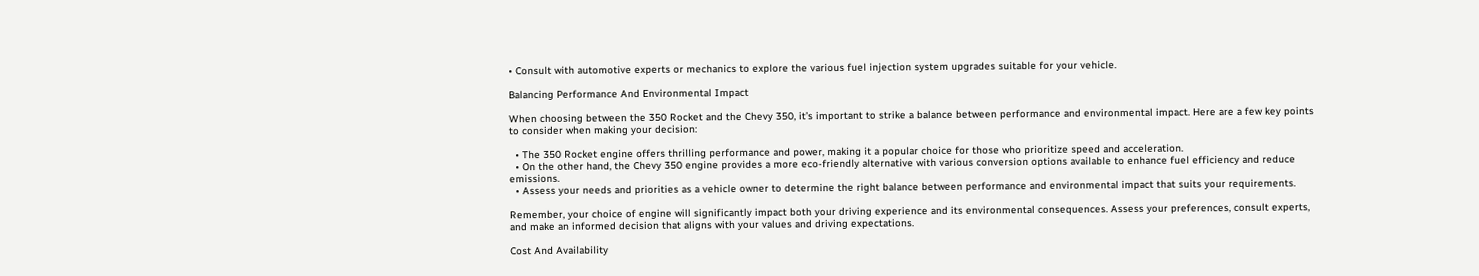• Consult with automotive experts or mechanics to explore the various fuel injection system upgrades suitable for your vehicle.

Balancing Performance And Environmental Impact

When choosing between the 350 Rocket and the Chevy 350, it’s important to strike a balance between performance and environmental impact. Here are a few key points to consider when making your decision:

  • The 350 Rocket engine offers thrilling performance and power, making it a popular choice for those who prioritize speed and acceleration.
  • On the other hand, the Chevy 350 engine provides a more eco-friendly alternative with various conversion options available to enhance fuel efficiency and reduce emissions.
  • Assess your needs and priorities as a vehicle owner to determine the right balance between performance and environmental impact that suits your requirements.

Remember, your choice of engine will significantly impact both your driving experience and its environmental consequences. Assess your preferences, consult experts, and make an informed decision that aligns with your values and driving expectations.

Cost And Availability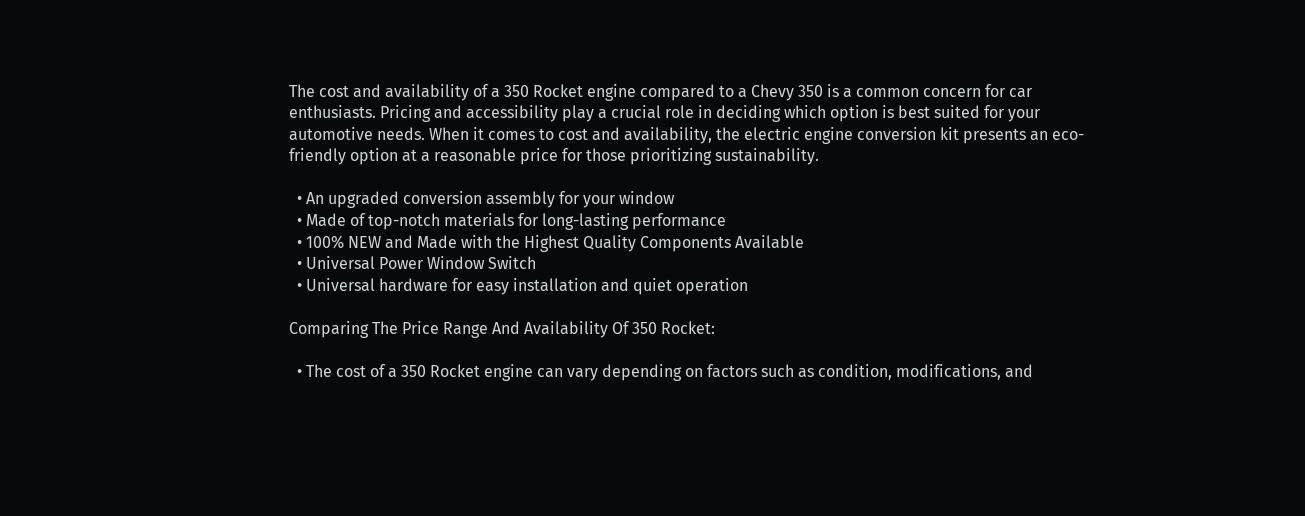The cost and availability of a 350 Rocket engine compared to a Chevy 350 is a common concern for car enthusiasts. Pricing and accessibility play a crucial role in deciding which option is best suited for your automotive needs. When it comes to cost and availability, the electric engine conversion kit presents an eco-friendly option at a reasonable price for those prioritizing sustainability.

  • An upgraded conversion assembly for your window
  • Made of top-notch materials for long-lasting performance
  • 100% NEW and Made with the Highest Quality Components Available
  • Universal Power Window Switch
  • Universal hardware for easy installation and quiet operation

Comparing The Price Range And Availability Of 350 Rocket:

  • The cost of a 350 Rocket engine can vary depending on factors such as condition, modifications, and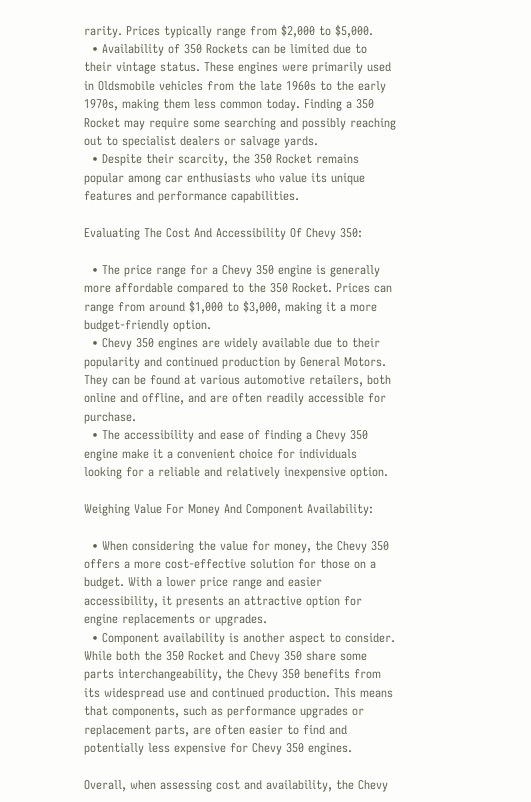rarity. Prices typically range from $2,000 to $5,000.
  • Availability of 350 Rockets can be limited due to their vintage status. These engines were primarily used in Oldsmobile vehicles from the late 1960s to the early 1970s, making them less common today. Finding a 350 Rocket may require some searching and possibly reaching out to specialist dealers or salvage yards.
  • Despite their scarcity, the 350 Rocket remains popular among car enthusiasts who value its unique features and performance capabilities.

Evaluating The Cost And Accessibility Of Chevy 350:

  • The price range for a Chevy 350 engine is generally more affordable compared to the 350 Rocket. Prices can range from around $1,000 to $3,000, making it a more budget-friendly option.
  • Chevy 350 engines are widely available due to their popularity and continued production by General Motors. They can be found at various automotive retailers, both online and offline, and are often readily accessible for purchase.
  • The accessibility and ease of finding a Chevy 350 engine make it a convenient choice for individuals looking for a reliable and relatively inexpensive option.

Weighing Value For Money And Component Availability:

  • When considering the value for money, the Chevy 350 offers a more cost-effective solution for those on a budget. With a lower price range and easier accessibility, it presents an attractive option for engine replacements or upgrades.
  • Component availability is another aspect to consider. While both the 350 Rocket and Chevy 350 share some parts interchangeability, the Chevy 350 benefits from its widespread use and continued production. This means that components, such as performance upgrades or replacement parts, are often easier to find and potentially less expensive for Chevy 350 engines.

Overall, when assessing cost and availability, the Chevy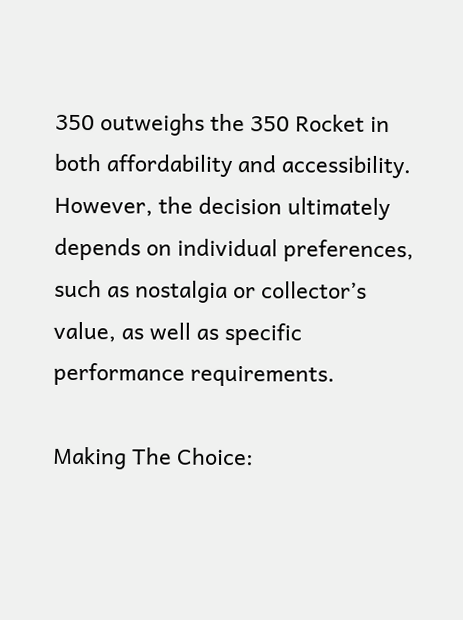350 outweighs the 350 Rocket in both affordability and accessibility. However, the decision ultimately depends on individual preferences, such as nostalgia or collector’s value, as well as specific performance requirements.

Making The Choice: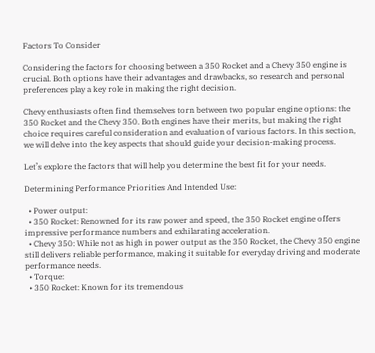Factors To Consider

Considering the factors for choosing between a 350 Rocket and a Chevy 350 engine is crucial. Both options have their advantages and drawbacks, so research and personal preferences play a key role in making the right decision.

Chevy enthusiasts often find themselves torn between two popular engine options: the 350 Rocket and the Chevy 350. Both engines have their merits, but making the right choice requires careful consideration and evaluation of various factors. In this section, we will delve into the key aspects that should guide your decision-making process.

Let’s explore the factors that will help you determine the best fit for your needs.

Determining Performance Priorities And Intended Use:

  • Power output:
  • 350 Rocket: Renowned for its raw power and speed, the 350 Rocket engine offers impressive performance numbers and exhilarating acceleration.
  • Chevy 350: While not as high in power output as the 350 Rocket, the Chevy 350 engine still delivers reliable performance, making it suitable for everyday driving and moderate performance needs.
  • Torque:
  • 350 Rocket: Known for its tremendous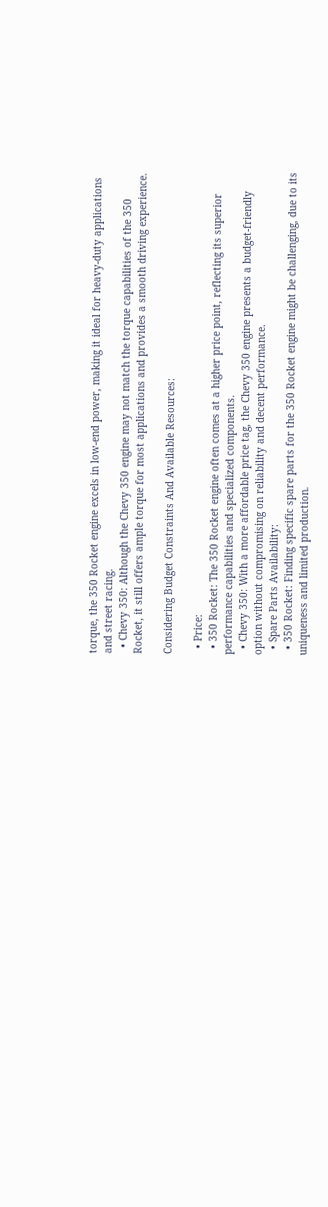torque, the 350 Rocket engine excels in low-end power, making it ideal for heavy-duty applications and street racing.
  • Chevy 350: Although the Chevy 350 engine may not match the torque capabilities of the 350 Rocket, it still offers ample torque for most applications and provides a smooth driving experience.

Considering Budget Constraints And Available Resources:

  • Price:
  • 350 Rocket: The 350 Rocket engine often comes at a higher price point, reflecting its superior performance capabilities and specialized components.
  • Chevy 350: With a more affordable price tag, the Chevy 350 engine presents a budget-friendly option without compromising on reliability and decent performance.
  • Spare Parts Availability:
  • 350 Rocket: Finding specific spare parts for the 350 Rocket engine might be challenging, due to its uniqueness and limited production.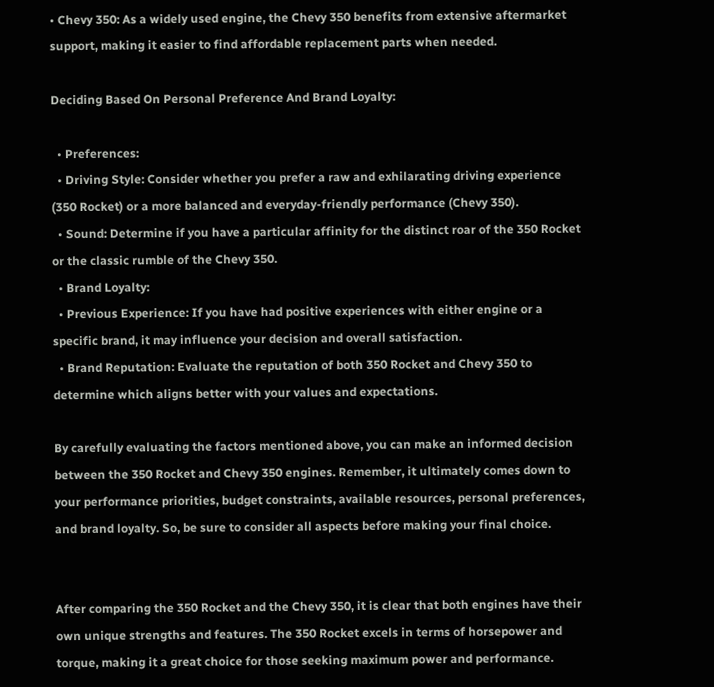• Chevy 350: As a widely used engine, the Chevy 350 benefits from extensive aftermarket support, making it easier to find affordable replacement parts when needed.

Deciding Based On Personal Preference And Brand Loyalty:

  • Preferences:
  • Driving Style: Consider whether you prefer a raw and exhilarating driving experience (350 Rocket) or a more balanced and everyday-friendly performance (Chevy 350).
  • Sound: Determine if you have a particular affinity for the distinct roar of the 350 Rocket or the classic rumble of the Chevy 350.
  • Brand Loyalty:
  • Previous Experience: If you have had positive experiences with either engine or a specific brand, it may influence your decision and overall satisfaction.
  • Brand Reputation: Evaluate the reputation of both 350 Rocket and Chevy 350 to determine which aligns better with your values and expectations.

By carefully evaluating the factors mentioned above, you can make an informed decision between the 350 Rocket and Chevy 350 engines. Remember, it ultimately comes down to your performance priorities, budget constraints, available resources, personal preferences, and brand loyalty. So, be sure to consider all aspects before making your final choice.


After comparing the 350 Rocket and the Chevy 350, it is clear that both engines have their own unique strengths and features. The 350 Rocket excels in terms of horsepower and torque, making it a great choice for those seeking maximum power and performance.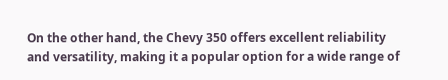On the other hand, the Chevy 350 offers excellent reliability and versatility, making it a popular option for a wide range of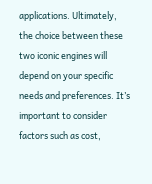applications. Ultimately, the choice between these two iconic engines will depend on your specific needs and preferences. It’s important to consider factors such as cost,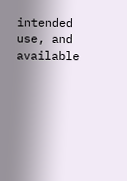intended use, and available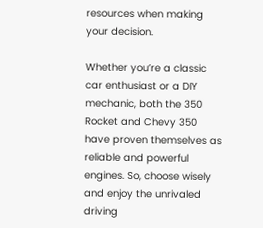resources when making your decision.

Whether you’re a classic car enthusiast or a DIY mechanic, both the 350 Rocket and Chevy 350 have proven themselves as reliable and powerful engines. So, choose wisely and enjoy the unrivaled driving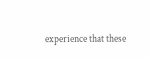experience that these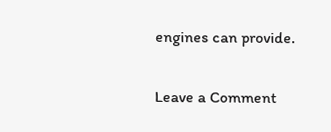engines can provide.

Leave a Comment